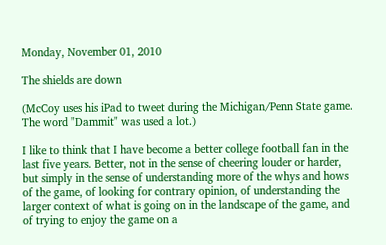Monday, November 01, 2010

The shields are down

(McCoy uses his iPad to tweet during the Michigan/Penn State game.  The word "Dammit" was used a lot.)

I like to think that I have become a better college football fan in the last five years. Better, not in the sense of cheering louder or harder, but simply in the sense of understanding more of the whys and hows of the game, of looking for contrary opinion, of understanding the larger context of what is going on in the landscape of the game, and of trying to enjoy the game on a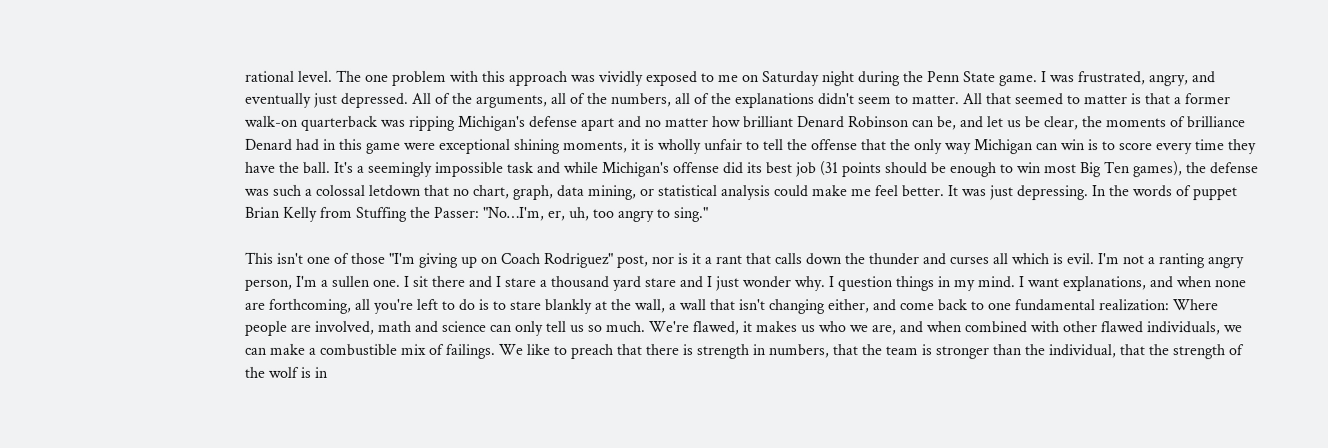rational level. The one problem with this approach was vividly exposed to me on Saturday night during the Penn State game. I was frustrated, angry, and eventually just depressed. All of the arguments, all of the numbers, all of the explanations didn't seem to matter. All that seemed to matter is that a former walk-on quarterback was ripping Michigan's defense apart and no matter how brilliant Denard Robinson can be, and let us be clear, the moments of brilliance Denard had in this game were exceptional shining moments, it is wholly unfair to tell the offense that the only way Michigan can win is to score every time they have the ball. It's a seemingly impossible task and while Michigan's offense did its best job (31 points should be enough to win most Big Ten games), the defense was such a colossal letdown that no chart, graph, data mining, or statistical analysis could make me feel better. It was just depressing. In the words of puppet Brian Kelly from Stuffing the Passer: "No…I'm, er, uh, too angry to sing."

This isn't one of those "I'm giving up on Coach Rodriguez" post, nor is it a rant that calls down the thunder and curses all which is evil. I'm not a ranting angry person, I'm a sullen one. I sit there and I stare a thousand yard stare and I just wonder why. I question things in my mind. I want explanations, and when none are forthcoming, all you're left to do is to stare blankly at the wall, a wall that isn't changing either, and come back to one fundamental realization: Where people are involved, math and science can only tell us so much. We're flawed, it makes us who we are, and when combined with other flawed individuals, we can make a combustible mix of failings. We like to preach that there is strength in numbers, that the team is stronger than the individual, that the strength of the wolf is in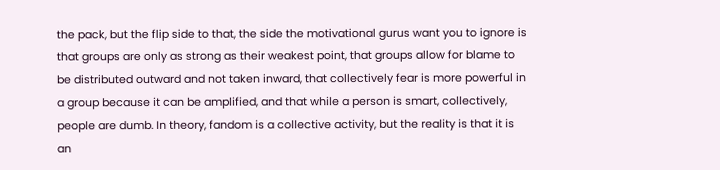the pack, but the flip side to that, the side the motivational gurus want you to ignore is that groups are only as strong as their weakest point, that groups allow for blame to be distributed outward and not taken inward, that collectively fear is more powerful in a group because it can be amplified, and that while a person is smart, collectively, people are dumb. In theory, fandom is a collective activity, but the reality is that it is an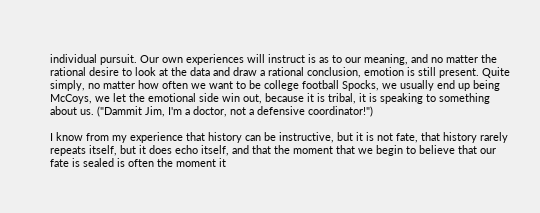individual pursuit. Our own experiences will instruct is as to our meaning, and no matter the rational desire to look at the data and draw a rational conclusion, emotion is still present. Quite simply, no matter how often we want to be college football Spocks, we usually end up being McCoys, we let the emotional side win out, because it is tribal, it is speaking to something about us. ("Dammit Jim, I'm a doctor, not a defensive coordinator!")

I know from my experience that history can be instructive, but it is not fate, that history rarely repeats itself, but it does echo itself, and that the moment that we begin to believe that our fate is sealed is often the moment it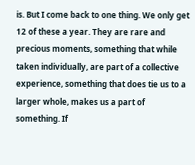is. But I come back to one thing. We only get 12 of these a year. They are rare and precious moments, something that while taken individually, are part of a collective experience, something that does tie us to a larger whole, makes us a part of something. If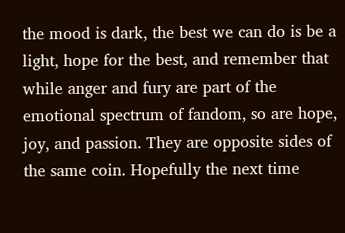the mood is dark, the best we can do is be a light, hope for the best, and remember that while anger and fury are part of the emotional spectrum of fandom, so are hope, joy, and passion. They are opposite sides of the same coin. Hopefully the next time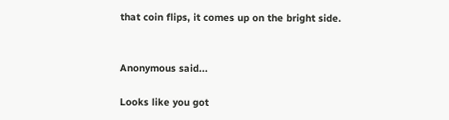that coin flips, it comes up on the bright side.


Anonymous said...

Looks like you got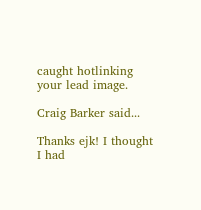caught hotlinking your lead image.

Craig Barker said...

Thanks ejk! I thought I had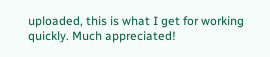uploaded, this is what I get for working quickly. Much appreciated!